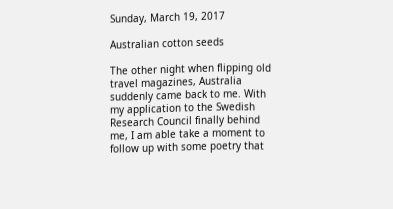Sunday, March 19, 2017

Australian cotton seeds

The other night when flipping old travel magazines, Australia suddenly came back to me. With my application to the Swedish Research Council finally behind me, I am able take a moment to follow up with some poetry that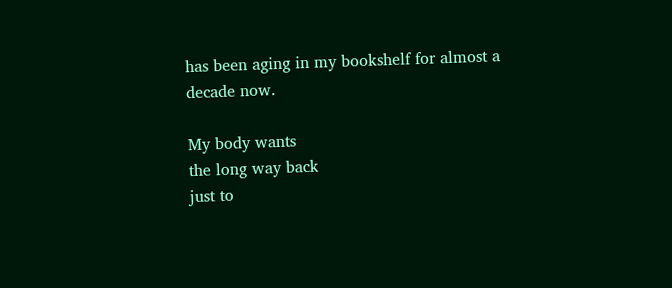has been aging in my bookshelf for almost a decade now.

My body wants
the long way back
just to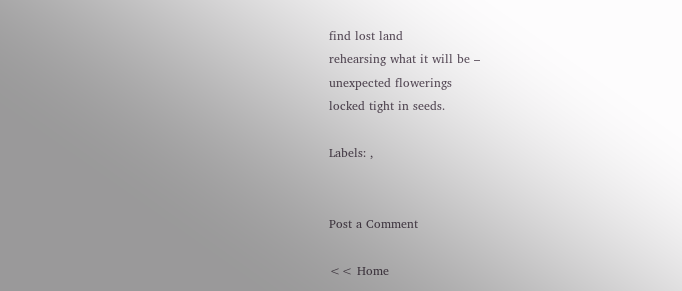find lost land
rehearsing what it will be –
unexpected flowerings
locked tight in seeds.

Labels: ,


Post a Comment

<< Home